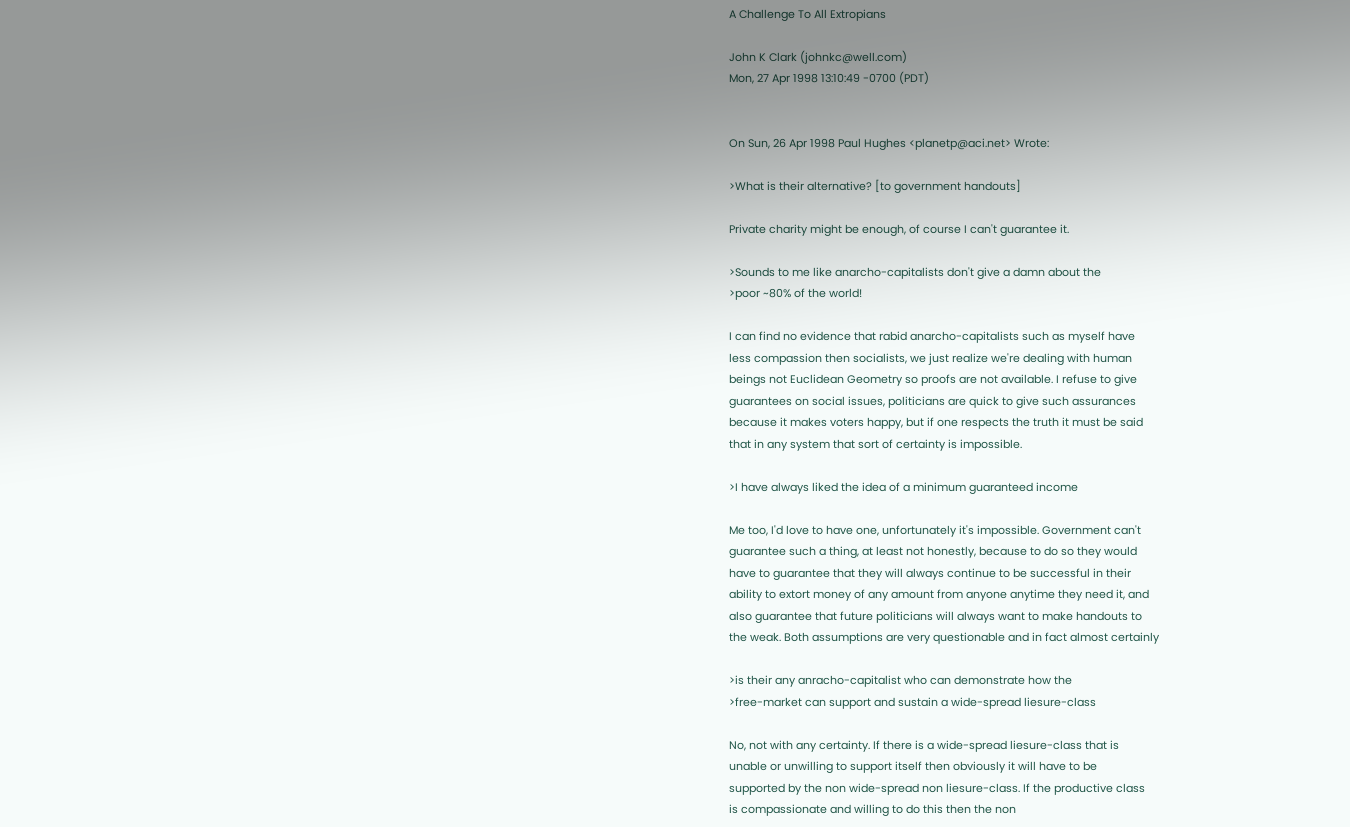A Challenge To All Extropians

John K Clark (johnkc@well.com)
Mon, 27 Apr 1998 13:10:49 -0700 (PDT)


On Sun, 26 Apr 1998 Paul Hughes <planetp@aci.net> Wrote:

>What is their alternative? [to government handouts]

Private charity might be enough, of course I can't guarantee it.

>Sounds to me like anarcho-capitalists don't give a damn about the
>poor ~80% of the world!

I can find no evidence that rabid anarcho-capitalists such as myself have
less compassion then socialists, we just realize we're dealing with human
beings not Euclidean Geometry so proofs are not available. I refuse to give
guarantees on social issues, politicians are quick to give such assurances
because it makes voters happy, but if one respects the truth it must be said
that in any system that sort of certainty is impossible.

>I have always liked the idea of a minimum guaranteed income

Me too, I'd love to have one, unfortunately it's impossible. Government can't
guarantee such a thing, at least not honestly, because to do so they would
have to guarantee that they will always continue to be successful in their
ability to extort money of any amount from anyone anytime they need it, and
also guarantee that future politicians will always want to make handouts to
the weak. Both assumptions are very questionable and in fact almost certainly

>is their any anracho-capitalist who can demonstrate how the
>free-market can support and sustain a wide-spread liesure-class

No, not with any certainty. If there is a wide-spread liesure-class that is
unable or unwilling to support itself then obviously it will have to be
supported by the non wide-spread non liesure-class. If the productive class
is compassionate and willing to do this then the non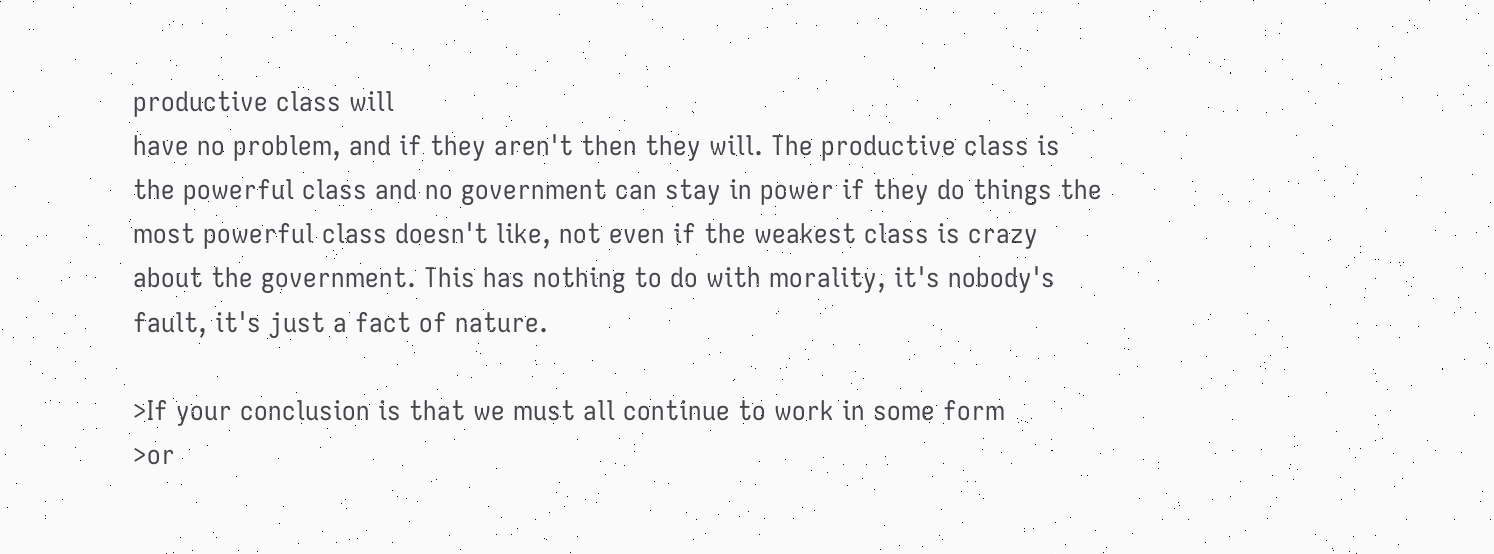productive class will
have no problem, and if they aren't then they will. The productive class is
the powerful class and no government can stay in power if they do things the
most powerful class doesn't like, not even if the weakest class is crazy
about the government. This has nothing to do with morality, it's nobody's
fault, it's just a fact of nature.

>If your conclusion is that we must all continue to work in some form
>or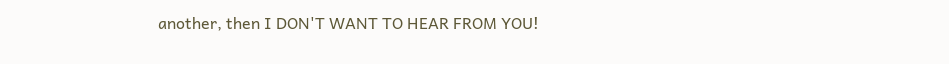another, then I DON'T WANT TO HEAR FROM YOU!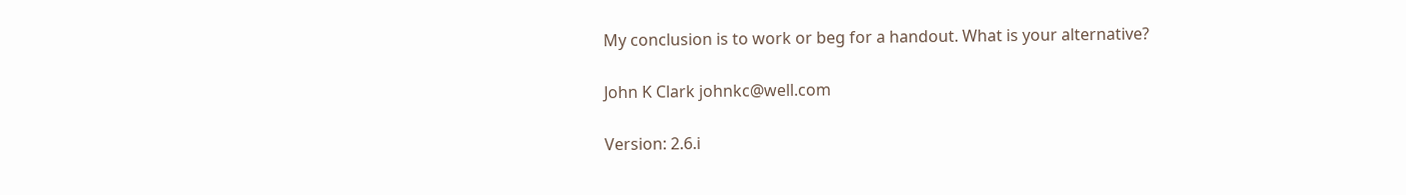My conclusion is to work or beg for a handout. What is your alternative?

John K Clark johnkc@well.com

Version: 2.6.i